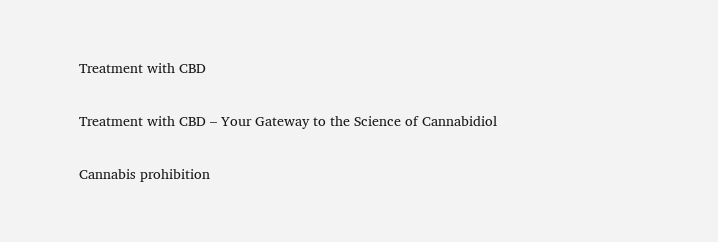Treatment with CBD

Treatment with CBD – Your Gateway to the Science of Cannabidiol

Cannabis prohibition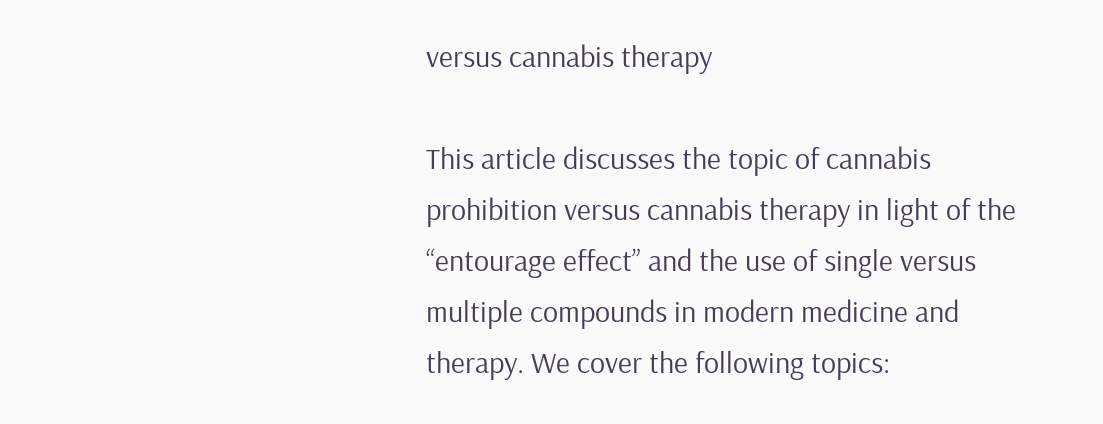versus cannabis therapy

This article discusses the topic of cannabis prohibition versus cannabis therapy in light of the “entourage effect” and the use of single versus multiple compounds in modern medicine and therapy. We cover the following topics: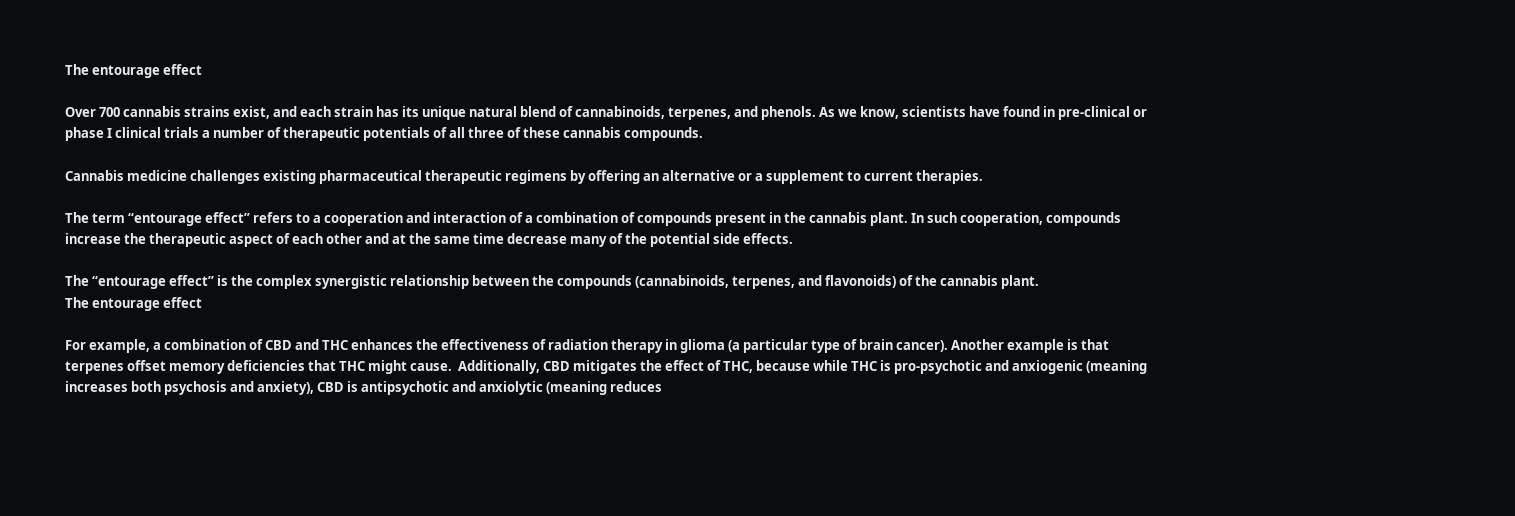The entourage effect

Over 700 cannabis strains exist, and each strain has its unique natural blend of cannabinoids, terpenes, and phenols. As we know, scientists have found in pre-clinical or phase I clinical trials a number of therapeutic potentials of all three of these cannabis compounds.

Cannabis medicine challenges existing pharmaceutical therapeutic regimens by offering an alternative or a supplement to current therapies.

The term “entourage effect” refers to a cooperation and interaction of a combination of compounds present in the cannabis plant. In such cooperation, compounds increase the therapeutic aspect of each other and at the same time decrease many of the potential side effects.

The “entourage effect” is the complex synergistic relationship between the compounds (cannabinoids, terpenes, and flavonoids) of the cannabis plant.
The entourage effect

For example, a combination of CBD and THC enhances the effectiveness of radiation therapy in glioma (a particular type of brain cancer). Another example is that terpenes offset memory deficiencies that THC might cause.  Additionally, CBD mitigates the effect of THC, because while THC is pro-psychotic and anxiogenic (meaning increases both psychosis and anxiety), CBD is antipsychotic and anxiolytic (meaning reduces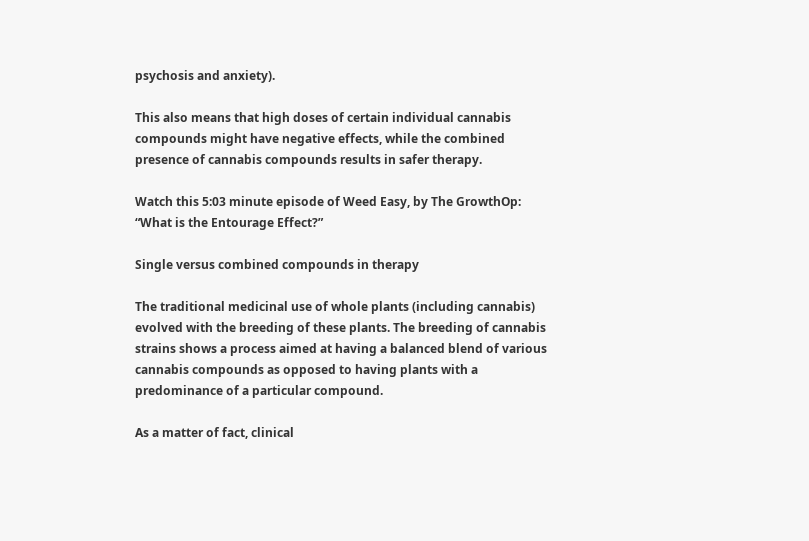psychosis and anxiety).

This also means that high doses of certain individual cannabis compounds might have negative effects, while the combined presence of cannabis compounds results in safer therapy.

Watch this 5:03 minute episode of Weed Easy, by The GrowthOp: “What is the Entourage Effect?”

Single versus combined compounds in therapy

The traditional medicinal use of whole plants (including cannabis) evolved with the breeding of these plants. The breeding of cannabis strains shows a process aimed at having a balanced blend of various cannabis compounds as opposed to having plants with a predominance of a particular compound.

As a matter of fact, clinical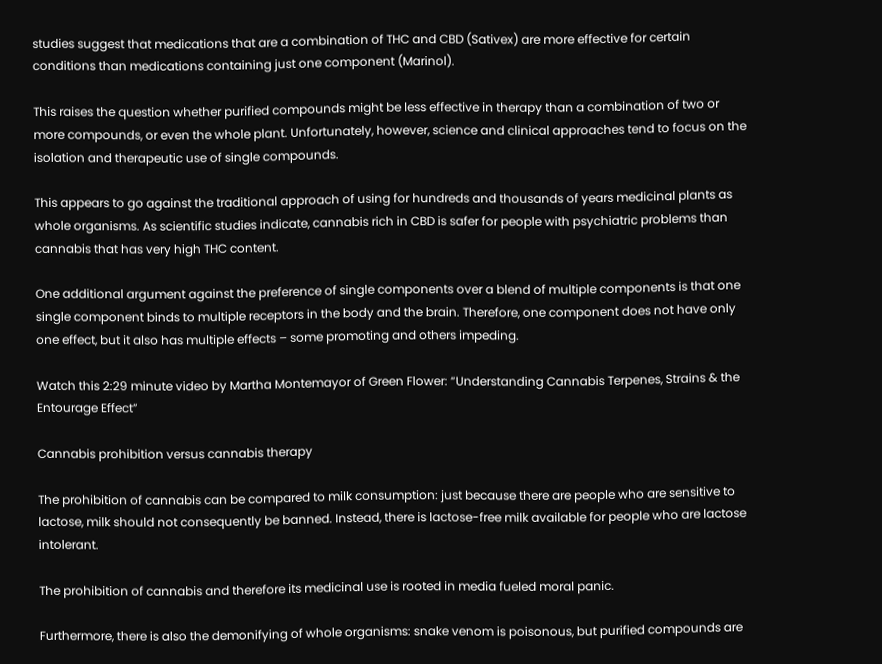studies suggest that medications that are a combination of THC and CBD (Sativex) are more effective for certain conditions than medications containing just one component (Marinol).

This raises the question whether purified compounds might be less effective in therapy than a combination of two or more compounds, or even the whole plant. Unfortunately, however, science and clinical approaches tend to focus on the isolation and therapeutic use of single compounds.

This appears to go against the traditional approach of using for hundreds and thousands of years medicinal plants as whole organisms. As scientific studies indicate, cannabis rich in CBD is safer for people with psychiatric problems than cannabis that has very high THC content.

One additional argument against the preference of single components over a blend of multiple components is that one single component binds to multiple receptors in the body and the brain. Therefore, one component does not have only one effect, but it also has multiple effects – some promoting and others impeding.

Watch this 2:29 minute video by Martha Montemayor of Green Flower: “Understanding Cannabis Terpenes, Strains & the Entourage Effect”

Cannabis prohibition versus cannabis therapy

The prohibition of cannabis can be compared to milk consumption: just because there are people who are sensitive to lactose, milk should not consequently be banned. Instead, there is lactose-free milk available for people who are lactose intolerant.

The prohibition of cannabis and therefore its medicinal use is rooted in media fueled moral panic.

Furthermore, there is also the demonifying of whole organisms: snake venom is poisonous, but purified compounds are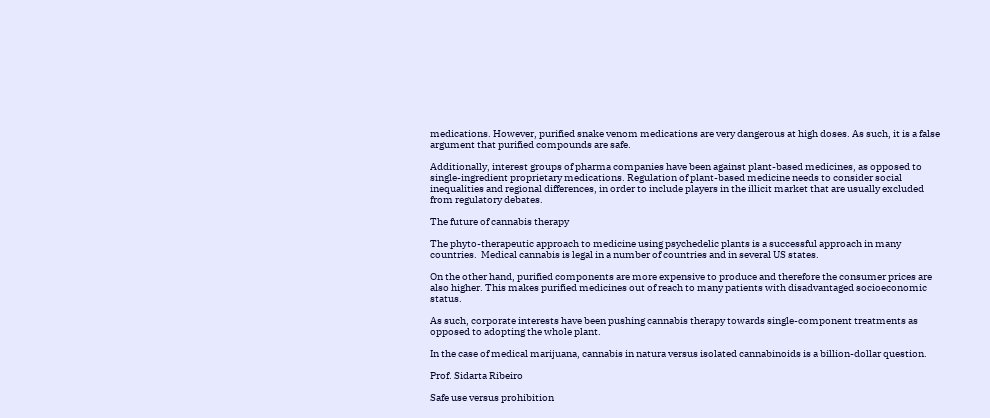medications. However, purified snake venom medications are very dangerous at high doses. As such, it is a false argument that purified compounds are safe.

Additionally, interest groups of pharma companies have been against plant-based medicines, as opposed to single-ingredient proprietary medications. Regulation of plant-based medicine needs to consider social inequalities and regional differences, in order to include players in the illicit market that are usually excluded from regulatory debates.

The future of cannabis therapy

The phyto-therapeutic approach to medicine using psychedelic plants is a successful approach in many countries.  Medical cannabis is legal in a number of countries and in several US states.

On the other hand, purified components are more expensive to produce and therefore the consumer prices are also higher. This makes purified medicines out of reach to many patients with disadvantaged socioeconomic status.

As such, corporate interests have been pushing cannabis therapy towards single-component treatments as opposed to adopting the whole plant.

In the case of medical marijuana, cannabis in natura versus isolated cannabinoids is a billion-dollar question.

Prof. Sidarta Ribeiro

Safe use versus prohibition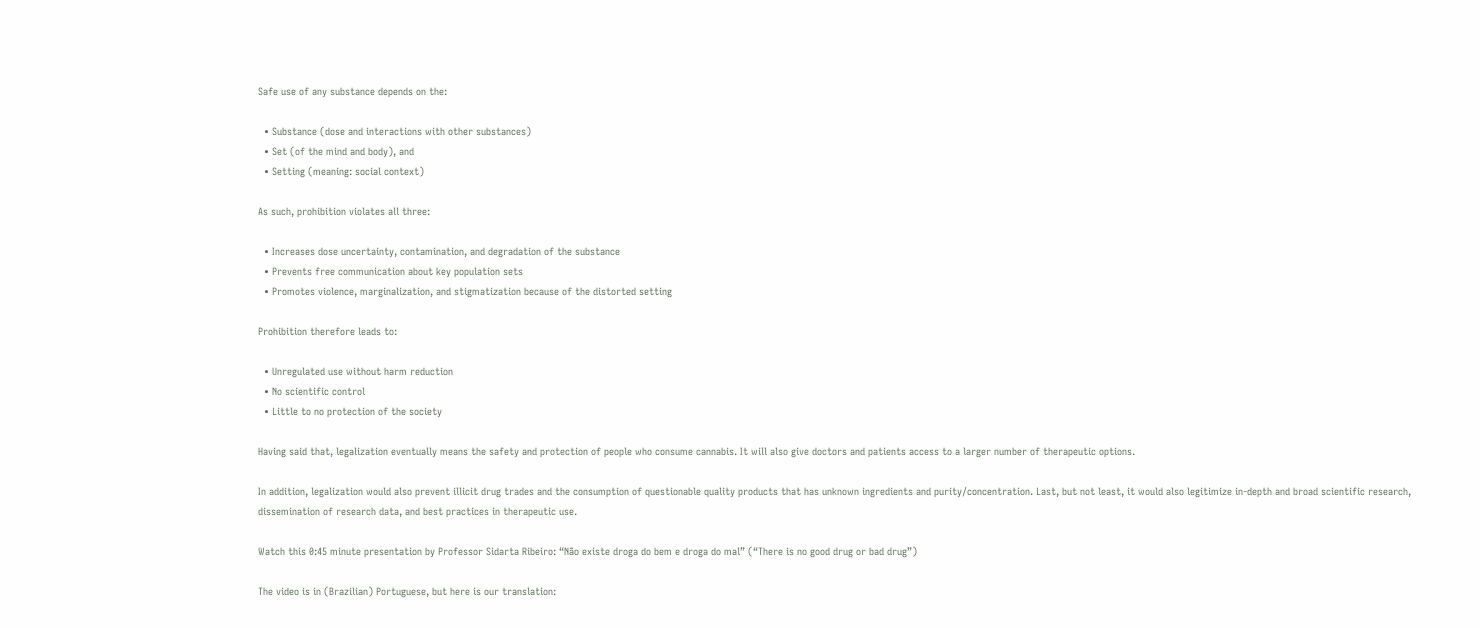Safe use of any substance depends on the:

  • Substance (dose and interactions with other substances)
  • Set (of the mind and body), and
  • Setting (meaning: social context)

As such, prohibition violates all three:

  • Increases dose uncertainty, contamination, and degradation of the substance
  • Prevents free communication about key population sets
  • Promotes violence, marginalization, and stigmatization because of the distorted setting

Prohibition therefore leads to:

  • Unregulated use without harm reduction
  • No scientific control
  • Little to no protection of the society

Having said that, legalization eventually means the safety and protection of people who consume cannabis. It will also give doctors and patients access to a larger number of therapeutic options.

In addition, legalization would also prevent illicit drug trades and the consumption of questionable quality products that has unknown ingredients and purity/concentration. Last, but not least, it would also legitimize in-depth and broad scientific research, dissemination of research data, and best practices in therapeutic use.

Watch this 0:45 minute presentation by Professor Sidarta Ribeiro: “Não existe droga do bem e droga do mal” (“There is no good drug or bad drug”)

The video is in (Brazilian) Portuguese, but here is our translation: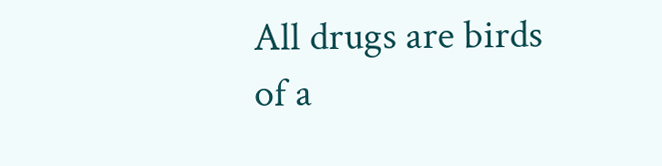All drugs are birds of a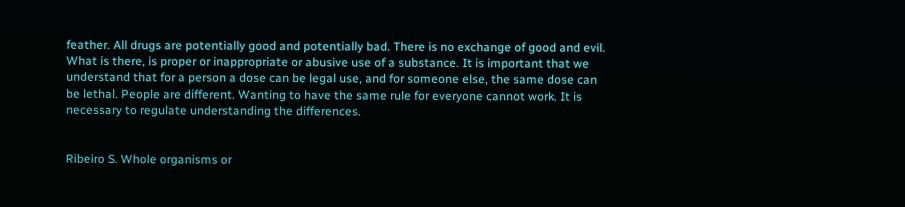feather. All drugs are potentially good and potentially bad. There is no exchange of good and evil. What is there, is proper or inappropriate or abusive use of a substance. It is important that we understand that for a person a dose can be legal use, and for someone else, the same dose can be lethal. People are different. Wanting to have the same rule for everyone cannot work. It is necessary to regulate understanding the differences.


Ribeiro S. Whole organisms or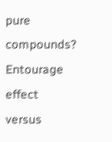pure compounds? Entourage effect versus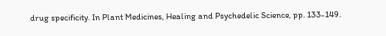drug specificity. In Plant Medicines, Healing and Psychedelic Science, pp. 133-149.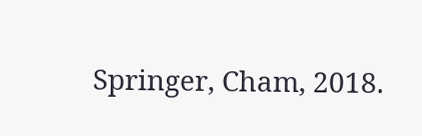Springer, Cham, 2018.